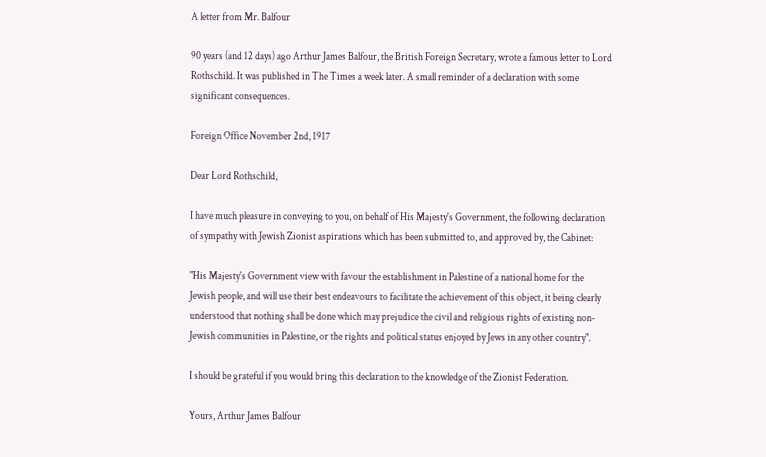A letter from Mr. Balfour

90 years (and 12 days) ago Arthur James Balfour, the British Foreign Secretary, wrote a famous letter to Lord Rothschild. It was published in The Times a week later. A small reminder of a declaration with some significant consequences.

Foreign Office November 2nd, 1917

Dear Lord Rothschild,

I have much pleasure in conveying to you, on behalf of His Majesty's Government, the following declaration of sympathy with Jewish Zionist aspirations which has been submitted to, and approved by, the Cabinet:

"His Majesty's Government view with favour the establishment in Palestine of a national home for the Jewish people, and will use their best endeavours to facilitate the achievement of this object, it being clearly understood that nothing shall be done which may prejudice the civil and religious rights of existing non-Jewish communities in Palestine, or the rights and political status enjoyed by Jews in any other country".

I should be grateful if you would bring this declaration to the knowledge of the Zionist Federation.

Yours, Arthur James Balfour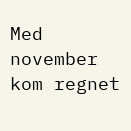Med november kom regnet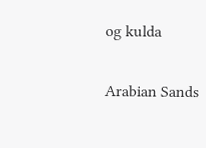og kulda

Arabian Sands